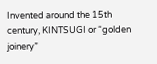Invented around the 15th century, KINTSUGI or “golden joinery”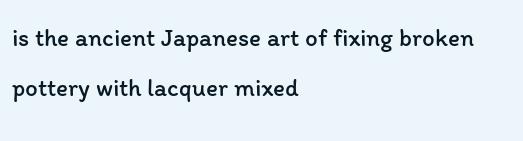is the ancient Japanese art of fixing broken pottery with lacquer mixed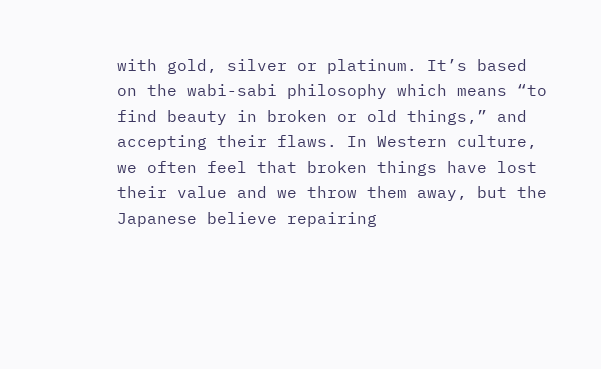with gold, silver or platinum. It’s based on the wabi-sabi philosophy which means “to find beauty in broken or old things,” and accepting their flaws. In Western culture, we often feel that broken things have lost their value and we throw them away, but the Japanese believe repairing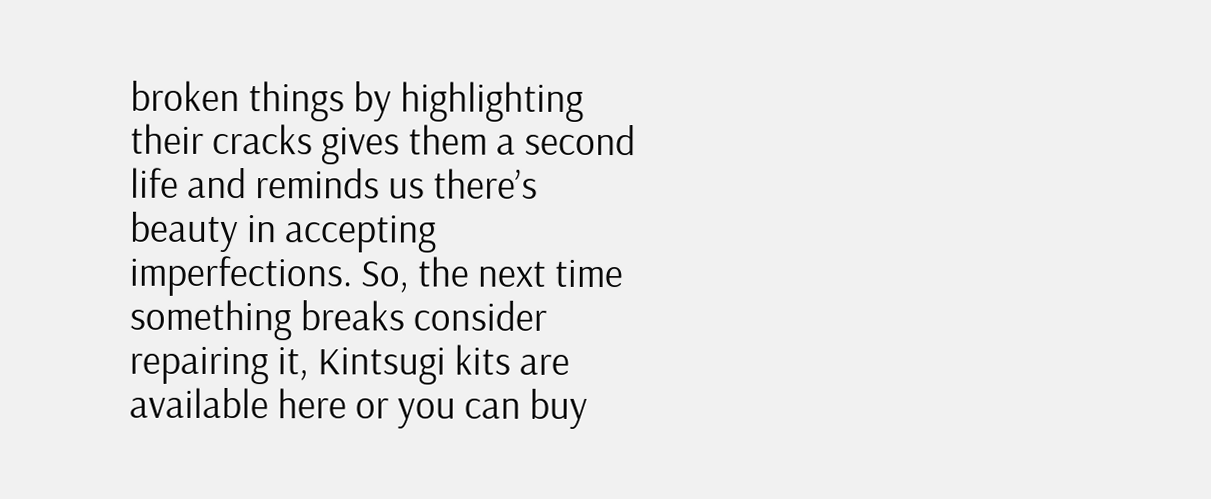broken things by highlighting their cracks gives them a second life and reminds us there’s beauty in accepting imperfections. So, the next time something breaks consider repairing it, Kintsugi kits are available here or you can buy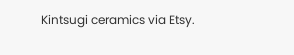Kintsugi ceramics via Etsy.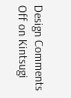Design Comments Off on Kintsugi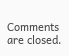Comments are closed.